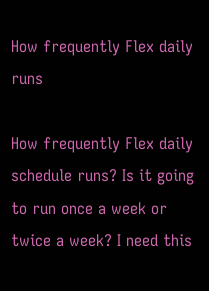How frequently Flex daily runs

How frequently Flex daily schedule runs? Is it going to run once a week or twice a week? I need this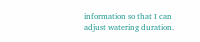information so that I can adjust watering duration.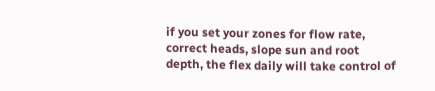if you set your zones for flow rate, correct heads, slope sun and root depth, the flex daily will take control of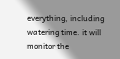everything, including watering time. it will monitor the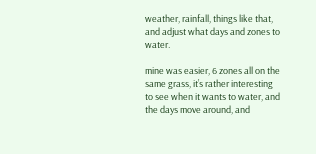weather, rainfall, things like that, and adjust what days and zones to water.

mine was easier, 6 zones all on the same grass, it’s rather interesting to see when it wants to water, and the days move around, and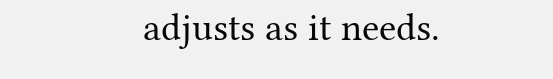adjusts as it needs.